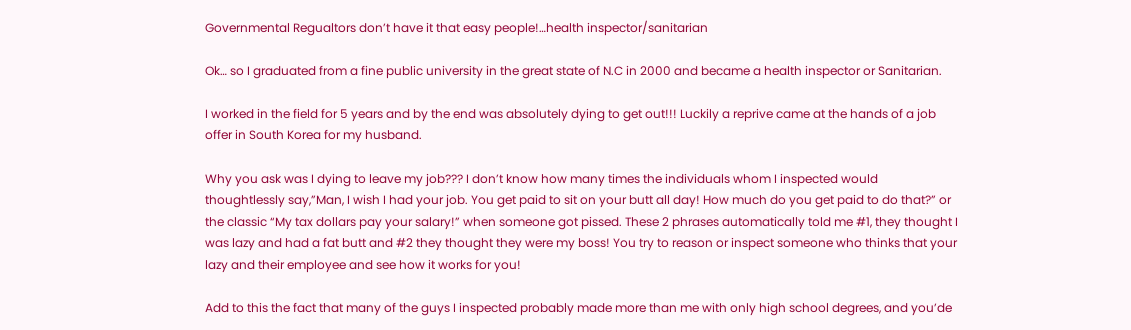Governmental Regualtors don’t have it that easy people!…health inspector/sanitarian

Ok… so I graduated from a fine public university in the great state of N.C in 2000 and became a health inspector or Sanitarian.

I worked in the field for 5 years and by the end was absolutely dying to get out!!! Luckily a reprive came at the hands of a job offer in South Korea for my husband.

Why you ask was I dying to leave my job??? I don’t know how many times the individuals whom I inspected would thoughtlessly say,”Man, I wish I had your job. You get paid to sit on your butt all day! How much do you get paid to do that?” or the classic “My tax dollars pay your salary!” when someone got pissed. These 2 phrases automatically told me #1, they thought I was lazy and had a fat butt and #2 they thought they were my boss! You try to reason or inspect someone who thinks that your lazy and their employee and see how it works for you!

Add to this the fact that many of the guys I inspected probably made more than me with only high school degrees, and you’de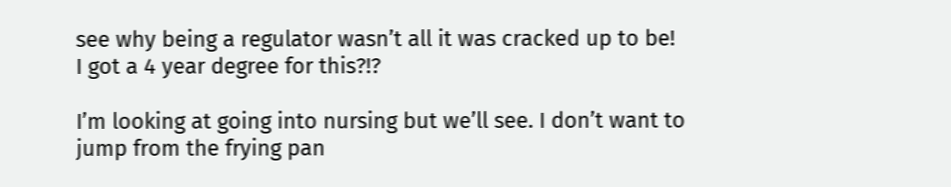see why being a regulator wasn’t all it was cracked up to be!
I got a 4 year degree for this?!?

I’m looking at going into nursing but we’ll see. I don’t want to jump from the frying pan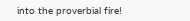into the proverbial fire!